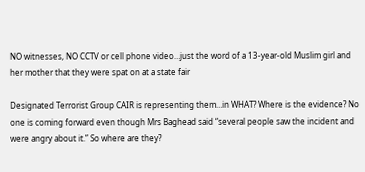NO witnesses, NO CCTV or cell phone video…just the word of a 13-year-old Muslim girl and her mother that they were spat on at a state fair

Designated Terrorist Group CAIR is representing them…in WHAT? Where is the evidence? No one is coming forward even though Mrs Baghead said “several people saw the incident and were angry about it.” So where are they?